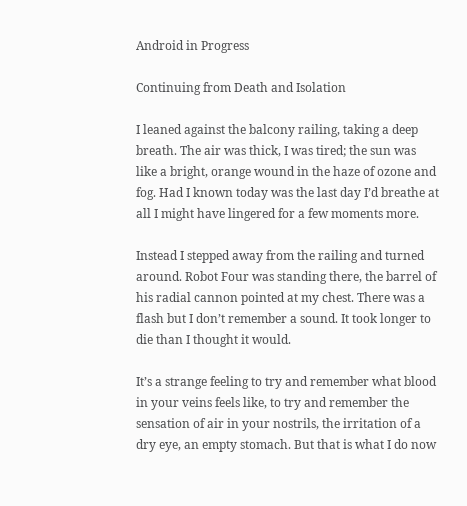Android in Progress

Continuing from Death and Isolation

I leaned against the balcony railing, taking a deep breath. The air was thick, I was tired; the sun was like a bright, orange wound in the haze of ozone and fog. Had I known today was the last day I’d breathe at all I might have lingered for a few moments more.

Instead I stepped away from the railing and turned around. Robot Four was standing there, the barrel of his radial cannon pointed at my chest. There was a flash but I don’t remember a sound. It took longer to die than I thought it would.

It’s a strange feeling to try and remember what blood in your veins feels like, to try and remember the sensation of air in your nostrils, the irritation of a dry eye, an empty stomach. But that is what I do now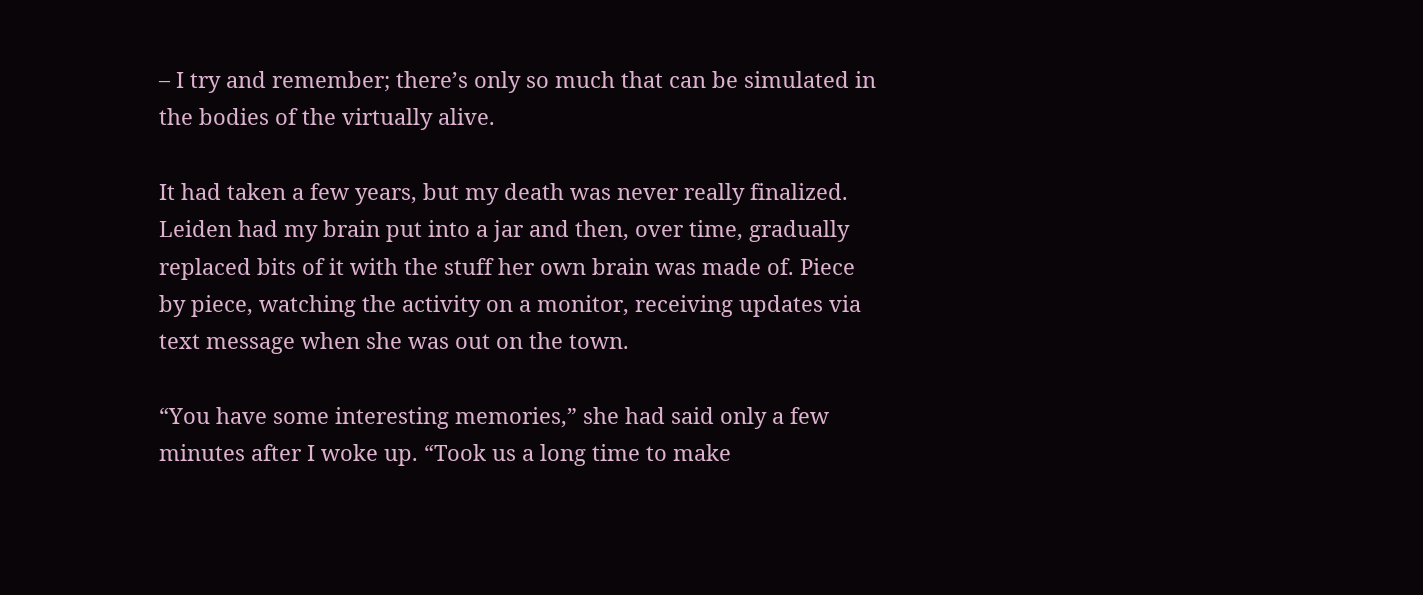– I try and remember; there’s only so much that can be simulated in the bodies of the virtually alive.

It had taken a few years, but my death was never really finalized. Leiden had my brain put into a jar and then, over time, gradually replaced bits of it with the stuff her own brain was made of. Piece by piece, watching the activity on a monitor, receiving updates via text message when she was out on the town.

“You have some interesting memories,” she had said only a few minutes after I woke up. “Took us a long time to make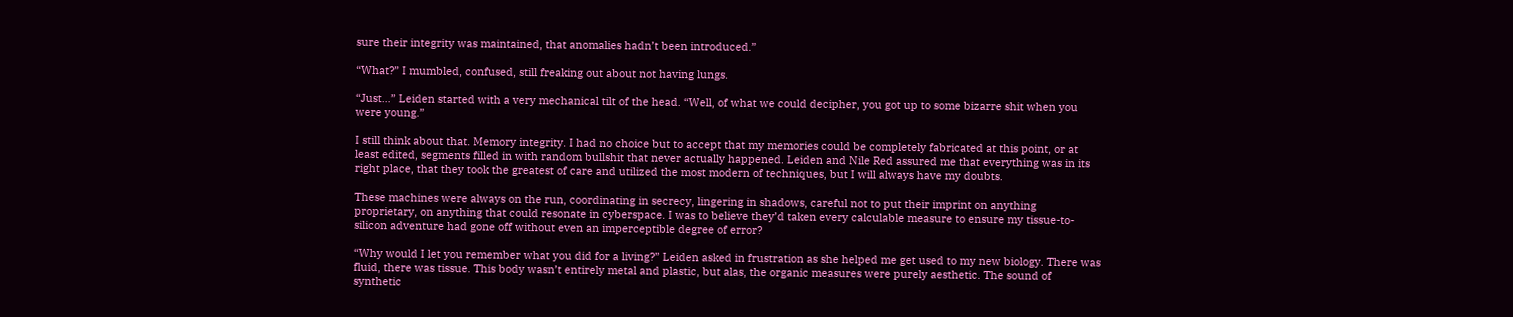sure their integrity was maintained, that anomalies hadn’t been introduced.”

“What?” I mumbled, confused, still freaking out about not having lungs.

“Just…” Leiden started with a very mechanical tilt of the head. “Well, of what we could decipher, you got up to some bizarre shit when you were young.”

I still think about that. Memory integrity. I had no choice but to accept that my memories could be completely fabricated at this point, or at least edited, segments filled in with random bullshit that never actually happened. Leiden and Nile Red assured me that everything was in its right place, that they took the greatest of care and utilized the most modern of techniques, but I will always have my doubts.

These machines were always on the run, coordinating in secrecy, lingering in shadows, careful not to put their imprint on anything proprietary, on anything that could resonate in cyberspace. I was to believe they’d taken every calculable measure to ensure my tissue-to-silicon adventure had gone off without even an imperceptible degree of error?

“Why would I let you remember what you did for a living?” Leiden asked in frustration as she helped me get used to my new biology. There was fluid, there was tissue. This body wasn’t entirely metal and plastic, but alas, the organic measures were purely aesthetic. The sound of synthetic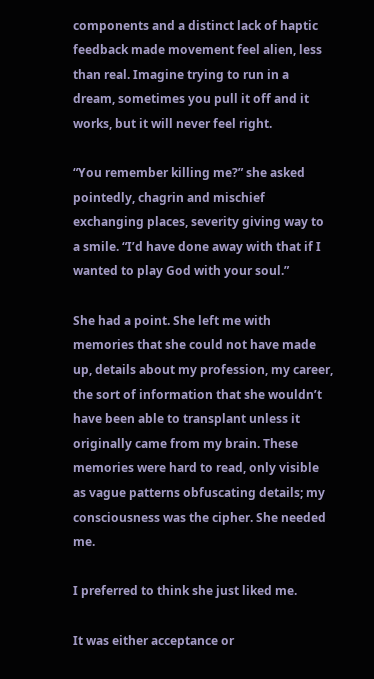components and a distinct lack of haptic feedback made movement feel alien, less than real. Imagine trying to run in a dream, sometimes you pull it off and it works, but it will never feel right.

“You remember killing me?” she asked pointedly, chagrin and mischief exchanging places, severity giving way to a smile. “I’d have done away with that if I wanted to play God with your soul.”

She had a point. She left me with memories that she could not have made up, details about my profession, my career, the sort of information that she wouldn’t have been able to transplant unless it originally came from my brain. These memories were hard to read, only visible as vague patterns obfuscating details; my consciousness was the cipher. She needed me.

I preferred to think she just liked me.

It was either acceptance or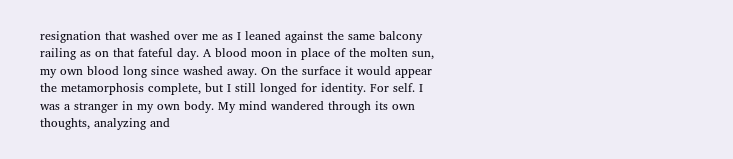resignation that washed over me as I leaned against the same balcony railing as on that fateful day. A blood moon in place of the molten sun, my own blood long since washed away. On the surface it would appear the metamorphosis complete, but I still longed for identity. For self. I was a stranger in my own body. My mind wandered through its own thoughts, analyzing and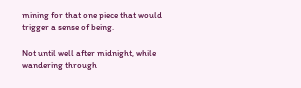mining for that one piece that would trigger a sense of being.

Not until well after midnight, while wandering through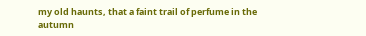my old haunts, that a faint trail of perfume in the autumn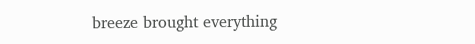breeze brought everything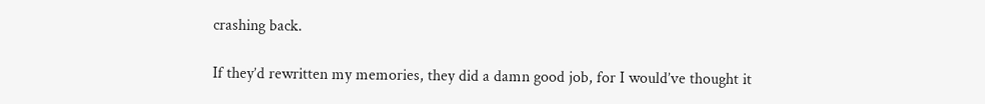crashing back.

If they’d rewritten my memories, they did a damn good job, for I would’ve thought it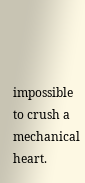impossible to crush a mechanical heart.